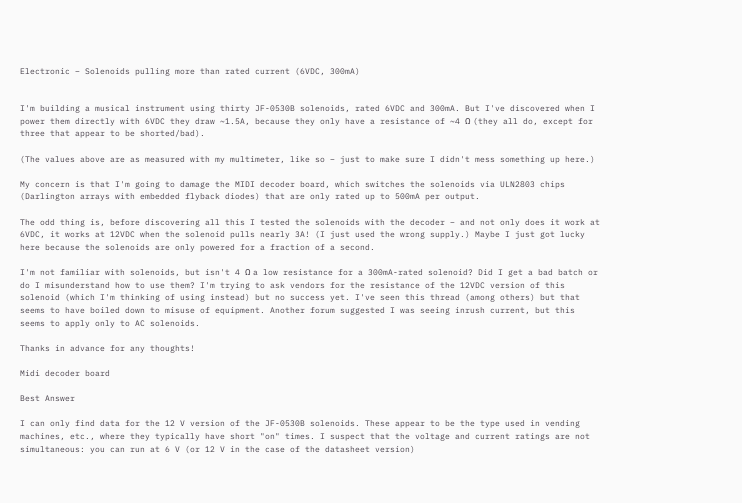Electronic – Solenoids pulling more than rated current (6VDC, 300mA)


I'm building a musical instrument using thirty JF-0530B solenoids, rated 6VDC and 300mA. But I've discovered when I power them directly with 6VDC they draw ~1.5A, because they only have a resistance of ~4 Ω (they all do, except for three that appear to be shorted/bad).

(The values above are as measured with my multimeter, like so – just to make sure I didn't mess something up here.)

My concern is that I'm going to damage the MIDI decoder board, which switches the solenoids via ULN2803 chips (Darlington arrays with embedded flyback diodes) that are only rated up to 500mA per output.

The odd thing is, before discovering all this I tested the solenoids with the decoder – and not only does it work at 6VDC, it works at 12VDC when the solenoid pulls nearly 3A! (I just used the wrong supply.) Maybe I just got lucky here because the solenoids are only powered for a fraction of a second.

I'm not familiar with solenoids, but isn't 4 Ω a low resistance for a 300mA-rated solenoid? Did I get a bad batch or do I misunderstand how to use them? I'm trying to ask vendors for the resistance of the 12VDC version of this solenoid (which I'm thinking of using instead) but no success yet. I've seen this thread (among others) but that seems to have boiled down to misuse of equipment. Another forum suggested I was seeing inrush current, but this seems to apply only to AC solenoids.

Thanks in advance for any thoughts!

Midi decoder board

Best Answer

I can only find data for the 12 V version of the JF-0530B solenoids. These appear to be the type used in vending machines, etc., where they typically have short "on" times. I suspect that the voltage and current ratings are not simultaneous: you can run at 6 V (or 12 V in the case of the datasheet version)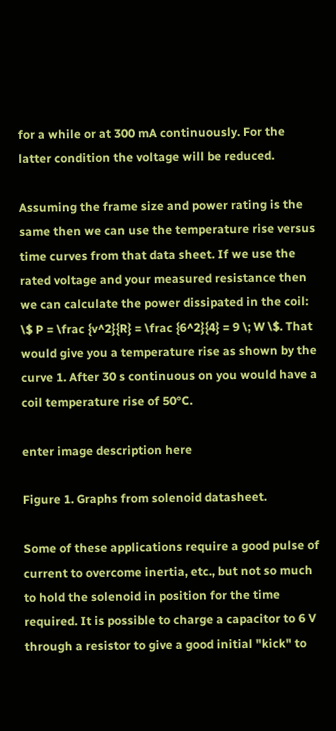for a while or at 300 mA continuously. For the latter condition the voltage will be reduced.

Assuming the frame size and power rating is the same then we can use the temperature rise versus time curves from that data sheet. If we use the rated voltage and your measured resistance then we can calculate the power dissipated in the coil: \$ P = \frac {v^2}{R} = \frac {6^2}{4} = 9 \; W \$. That would give you a temperature rise as shown by the curve 1. After 30 s continuous on you would have a coil temperature rise of 50°C.

enter image description here

Figure 1. Graphs from solenoid datasheet.

Some of these applications require a good pulse of current to overcome inertia, etc., but not so much to hold the solenoid in position for the time required. It is possible to charge a capacitor to 6 V through a resistor to give a good initial "kick" to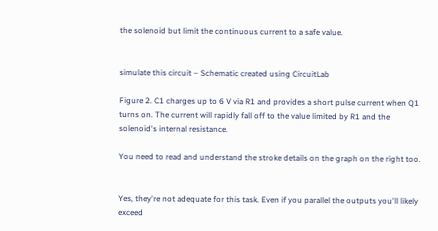the solenoid but limit the continuous current to a safe value.


simulate this circuit – Schematic created using CircuitLab

Figure 2. C1 charges up to 6 V via R1 and provides a short pulse current when Q1 turns on. The current will rapidly fall off to the value limited by R1 and the solenoid's internal resistance.

You need to read and understand the stroke details on the graph on the right too.


Yes, they're not adequate for this task. Even if you parallel the outputs you'll likely exceed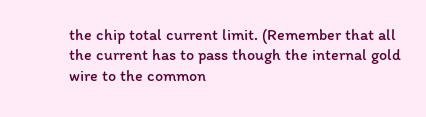the chip total current limit. (Remember that all the current has to pass though the internal gold wire to the common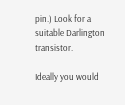pin.) Look for a suitable Darlington transistor.

Ideally you would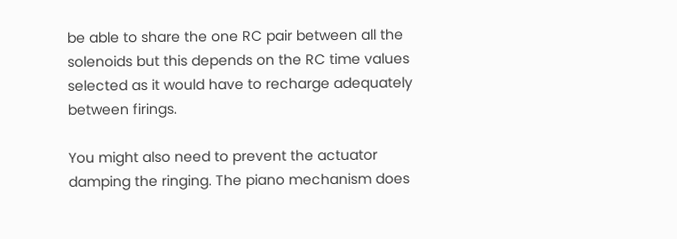be able to share the one RC pair between all the solenoids but this depends on the RC time values selected as it would have to recharge adequately between firings.

You might also need to prevent the actuator damping the ringing. The piano mechanism does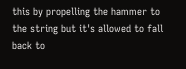this by propelling the hammer to the string but it's allowed to fall back to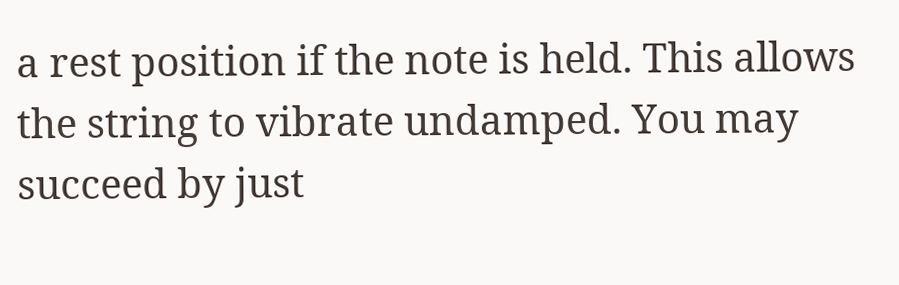a rest position if the note is held. This allows the string to vibrate undamped. You may succeed by just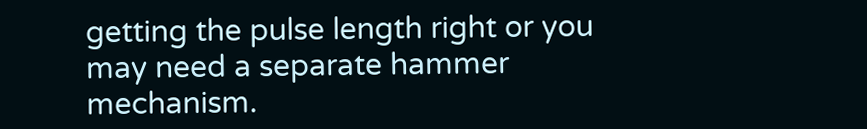getting the pulse length right or you may need a separate hammer mechanism.